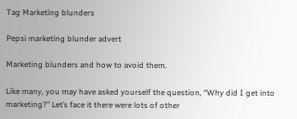Tag Marketing blunders

Pepsi marketing blunder advert

Marketing blunders and how to avoid them.

Like many, you may have asked yourself the question, “Why did I get into marketing?” Let’s face it there were lots of other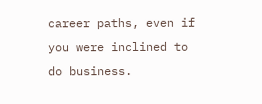career paths, even if you were inclined to do business.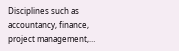Disciplines such as accountancy, finance, project management,…